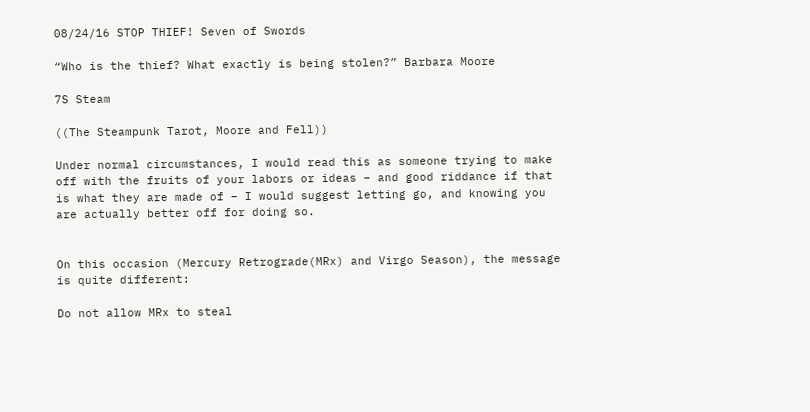08/24/16 STOP THIEF! Seven of Swords

“Who is the thief? What exactly is being stolen?” Barbara Moore

7S Steam

((The Steampunk Tarot, Moore and Fell))

Under normal circumstances, I would read this as someone trying to make off with the fruits of your labors or ideas – and good riddance if that is what they are made of – I would suggest letting go, and knowing you are actually better off for doing so.


On this occasion (Mercury Retrograde(MRx) and Virgo Season), the message is quite different:

Do not allow MRx to steal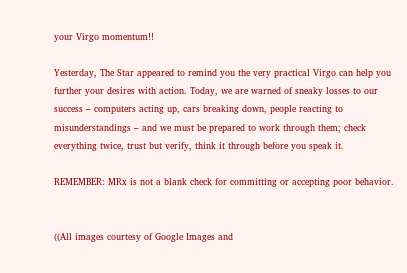your Virgo momentum!!

Yesterday, The Star appeared to remind you the very practical Virgo can help you further your desires with action. Today, we are warned of sneaky losses to our success – computers acting up, cars breaking down, people reacting to misunderstandings – and we must be prepared to work through them; check everything twice, trust but verify, think it through before you speak it.

REMEMBER: MRx is not a blank check for committing or accepting poor behavior.


((All images courtesy of Google Images and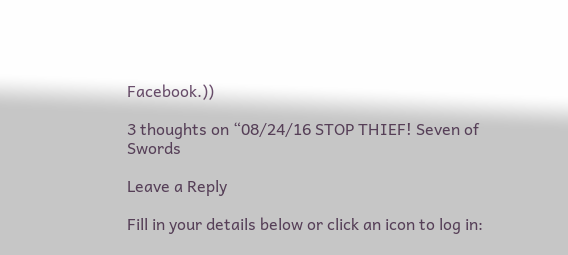Facebook.))

3 thoughts on “08/24/16 STOP THIEF! Seven of Swords

Leave a Reply

Fill in your details below or click an icon to log in: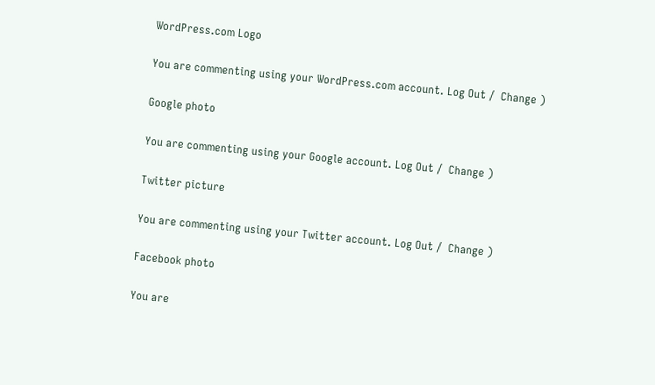WordPress.com Logo

You are commenting using your WordPress.com account. Log Out /  Change )

Google photo

You are commenting using your Google account. Log Out /  Change )

Twitter picture

You are commenting using your Twitter account. Log Out /  Change )

Facebook photo

You are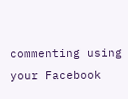commenting using your Facebook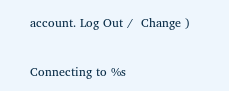account. Log Out /  Change )

Connecting to %s